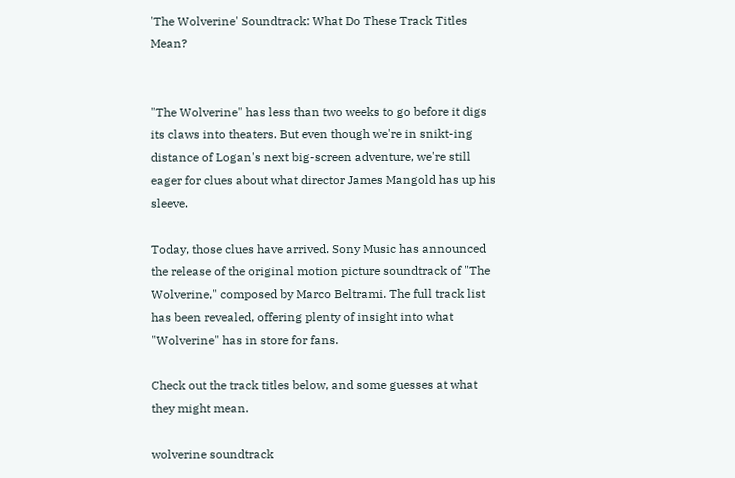'The Wolverine' Soundtrack: What Do These Track Titles Mean?


"The Wolverine" has less than two weeks to go before it digs its claws into theaters. But even though we're in snikt-ing distance of Logan's next big-screen adventure, we're still eager for clues about what director James Mangold has up his sleeve.

Today, those clues have arrived. Sony Music has announced the release of the original motion picture soundtrack of "The Wolverine," composed by Marco Beltrami. The full track list has been revealed, offering plenty of insight into what "Wolverine" has in store for fans.

Check out the track titles below, and some guesses at what they might mean.

wolverine soundtrack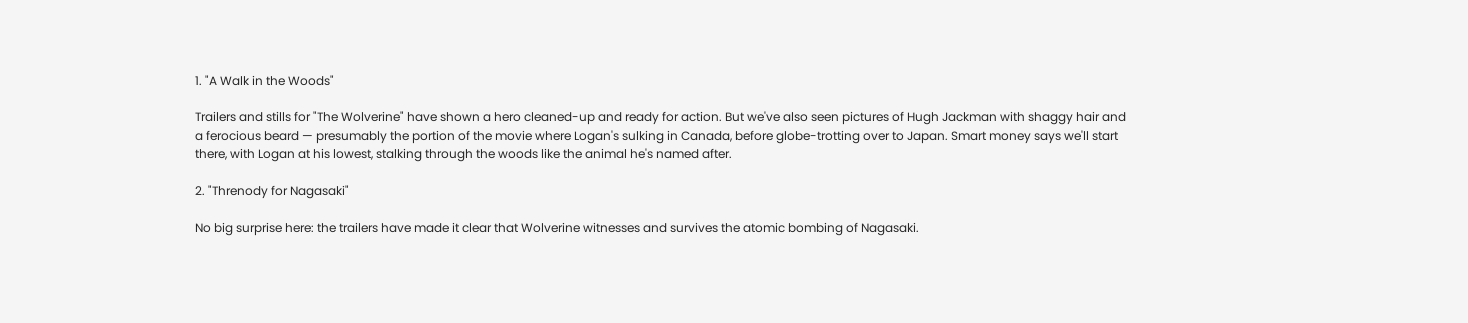1. "A Walk in the Woods"

Trailers and stills for "The Wolverine" have shown a hero cleaned-up and ready for action. But we've also seen pictures of Hugh Jackman with shaggy hair and a ferocious beard — presumably the portion of the movie where Logan's sulking in Canada, before globe-trotting over to Japan. Smart money says we'll start there, with Logan at his lowest, stalking through the woods like the animal he's named after.

2. "Threnody for Nagasaki"

No big surprise here: the trailers have made it clear that Wolverine witnesses and survives the atomic bombing of Nagasaki.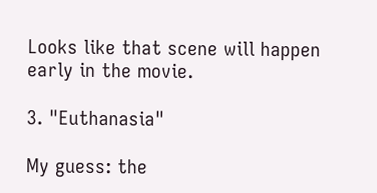Looks like that scene will happen early in the movie.

3. "Euthanasia"

My guess: the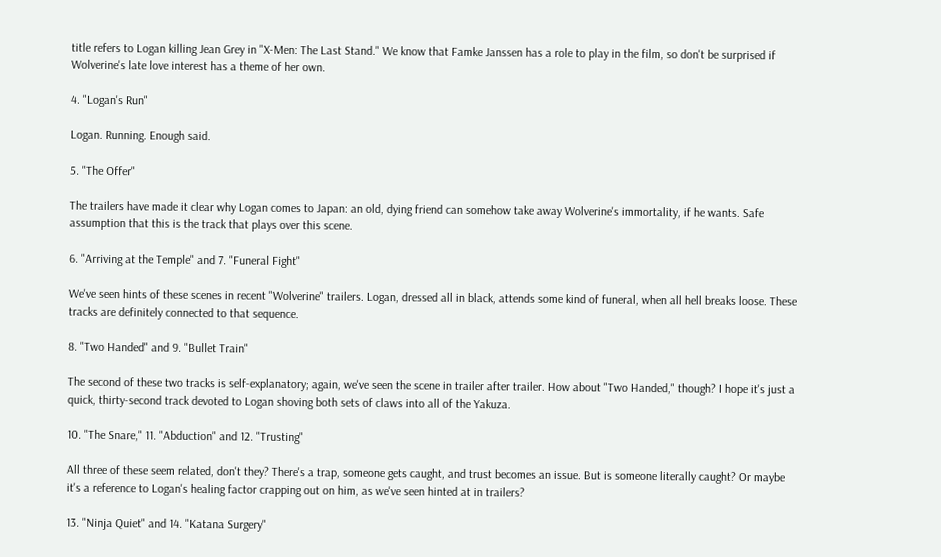title refers to Logan killing Jean Grey in "X-Men: The Last Stand." We know that Famke Janssen has a role to play in the film, so don't be surprised if Wolverine's late love interest has a theme of her own.

4. "Logan's Run"

Logan. Running. Enough said.

5. "The Offer"

The trailers have made it clear why Logan comes to Japan: an old, dying friend can somehow take away Wolverine's immortality, if he wants. Safe assumption that this is the track that plays over this scene.

6. "Arriving at the Temple" and 7. "Funeral Fight"

We've seen hints of these scenes in recent "Wolverine" trailers. Logan, dressed all in black, attends some kind of funeral, when all hell breaks loose. These tracks are definitely connected to that sequence.

8. "Two Handed" and 9. "Bullet Train"

The second of these two tracks is self-explanatory; again, we've seen the scene in trailer after trailer. How about "Two Handed," though? I hope it's just a quick, thirty-second track devoted to Logan shoving both sets of claws into all of the Yakuza.

10. "The Snare," 11. "Abduction" and 12. "Trusting"

All three of these seem related, don't they? There's a trap, someone gets caught, and trust becomes an issue. But is someone literally caught? Or maybe it's a reference to Logan's healing factor crapping out on him, as we've seen hinted at in trailers?

13. "Ninja Quiet" and 14. "Katana Surgery"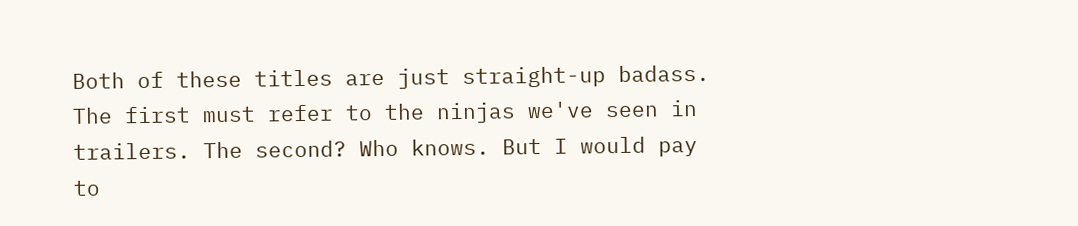Both of these titles are just straight-up badass. The first must refer to the ninjas we've seen in trailers. The second? Who knows. But I would pay to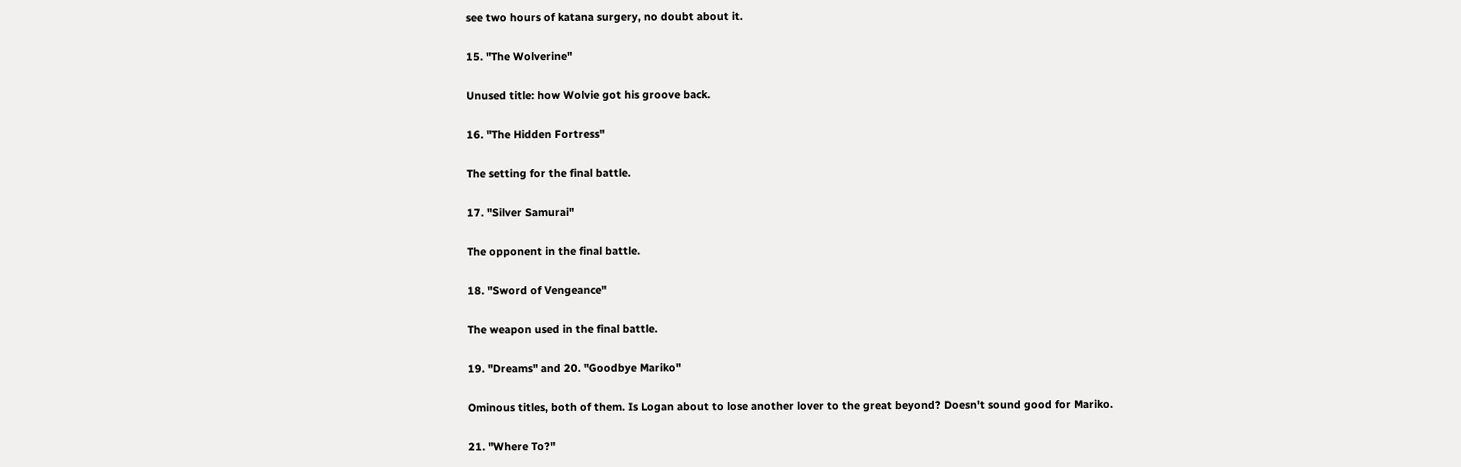see two hours of katana surgery, no doubt about it.

15. "The Wolverine"

Unused title: how Wolvie got his groove back.

16. "The Hidden Fortress"

The setting for the final battle.

17. "Silver Samurai"

The opponent in the final battle.

18. "Sword of Vengeance"

The weapon used in the final battle.

19. "Dreams" and 20. "Goodbye Mariko"

Ominous titles, both of them. Is Logan about to lose another lover to the great beyond? Doesn't sound good for Mariko.

21. "Where To?"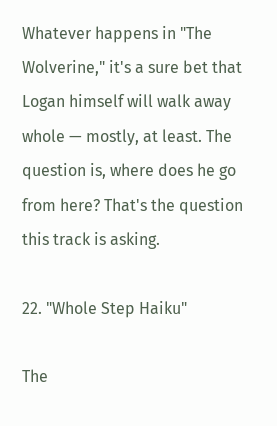Whatever happens in "The Wolverine," it's a sure bet that Logan himself will walk away whole — mostly, at least. The question is, where does he go from here? That's the question this track is asking.

22. "Whole Step Haiku"

The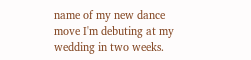name of my new dance move I'm debuting at my wedding in two weeks.